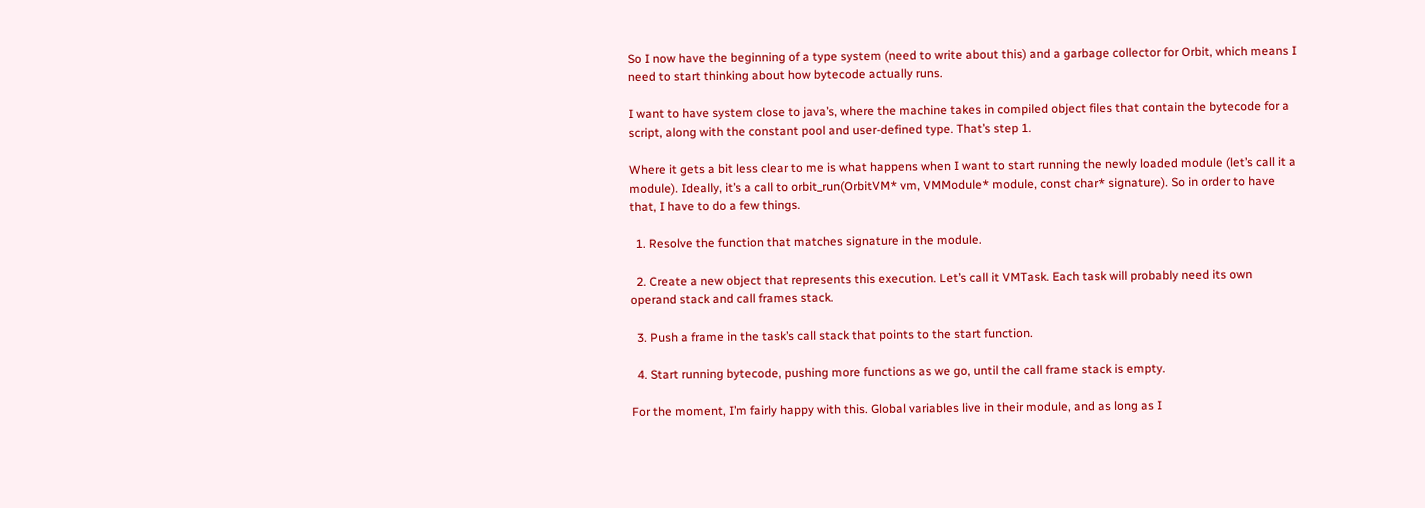So I now have the beginning of a type system (need to write about this) and a garbage collector for Orbit, which means I need to start thinking about how bytecode actually runs.

I want to have system close to java’s, where the machine takes in compiled object files that contain the bytecode for a script, along with the constant pool and user-defined type. That’s step 1.

Where it gets a bit less clear to me is what happens when I want to start running the newly loaded module (let’s call it a module). Ideally, it’s a call to orbit_run(OrbitVM* vm, VMModule* module, const char* signature). So in order to have that, I have to do a few things.

  1. Resolve the function that matches signature in the module.

  2. Create a new object that represents this execution. Let’s call it VMTask. Each task will probably need its own operand stack and call frames stack.

  3. Push a frame in the task’s call stack that points to the start function.

  4. Start running bytecode, pushing more functions as we go, until the call frame stack is empty.

For the moment, I’m fairly happy with this. Global variables live in their module, and as long as I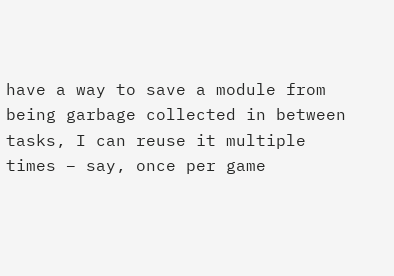have a way to save a module from being garbage collected in between tasks, I can reuse it multiple times – say, once per game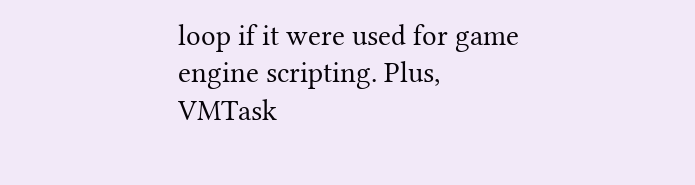loop if it were used for game engine scripting. Plus, VMTask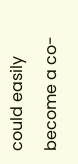could easily become a co-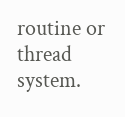routine or thread system.